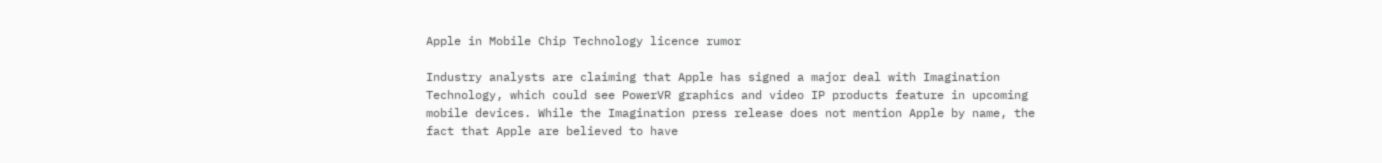Apple in Mobile Chip Technology licence rumor

Industry analysts are claiming that Apple has signed a major deal with Imagination Technology, which could see PowerVR graphics and video IP products feature in upcoming mobile devices. While the Imagination press release does not mention Apple by name, the fact that Apple are believed to have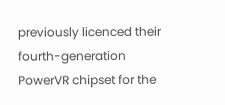previously licenced their fourth-generation PowerVR chipset for the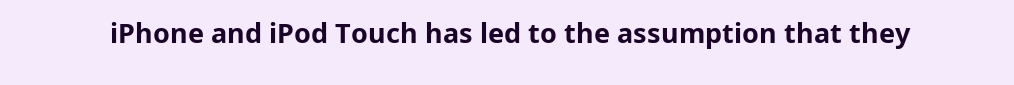iPhone and iPod Touch has led to the assumption that they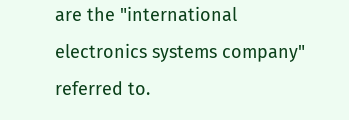are the "international electronics systems company" referred to.